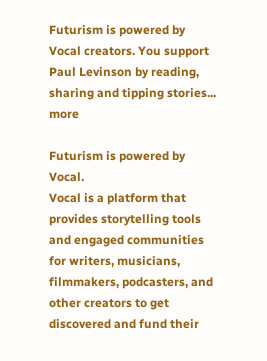Futurism is powered by Vocal creators. You support Paul Levinson by reading, sharing and tipping stories... more

Futurism is powered by Vocal.
Vocal is a platform that provides storytelling tools and engaged communities for writers, musicians, filmmakers, podcasters, and other creators to get discovered and fund their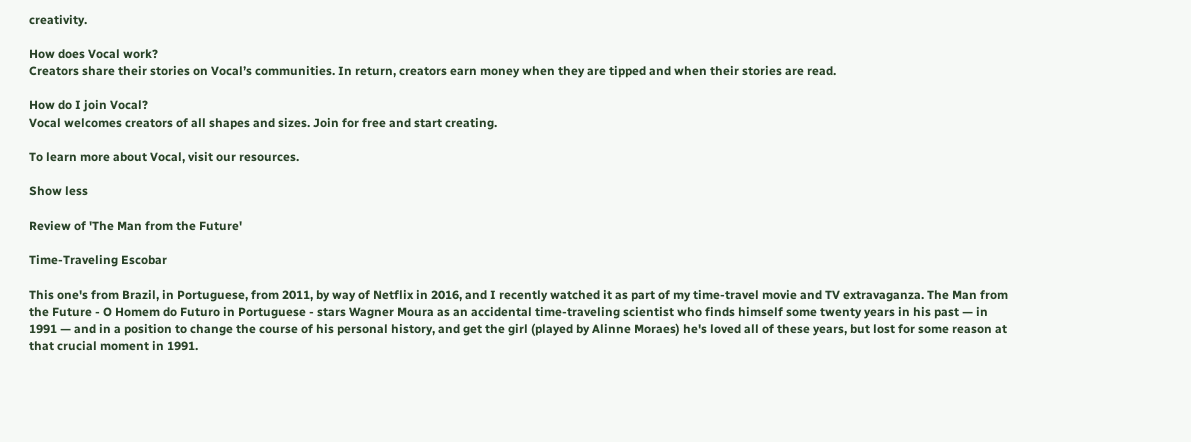creativity.

How does Vocal work?
Creators share their stories on Vocal’s communities. In return, creators earn money when they are tipped and when their stories are read.

How do I join Vocal?
Vocal welcomes creators of all shapes and sizes. Join for free and start creating.

To learn more about Vocal, visit our resources.

Show less

Review of 'The Man from the Future'

Time-Traveling Escobar

This one's from Brazil, in Portuguese, from 2011, by way of Netflix in 2016, and I recently watched it as part of my time-travel movie and TV extravaganza. The Man from the Future - O Homem do Futuro in Portuguese - stars Wagner Moura as an accidental time-traveling scientist who finds himself some twenty years in his past — in 1991 — and in a position to change the course of his personal history, and get the girl (played by Alinne Moraes) he's loved all of these years, but lost for some reason at that crucial moment in 1991.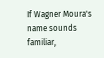If Wagner Moura's name sounds familiar,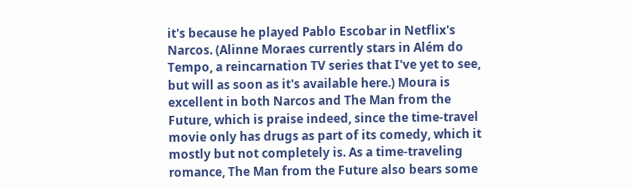it's because he played Pablo Escobar in Netflix's Narcos. (Alinne Moraes currently stars in Além do Tempo, a reincarnation TV series that I've yet to see, but will as soon as it's available here.) Moura is excellent in both Narcos and The Man from the Future, which is praise indeed, since the time-travel movie only has drugs as part of its comedy, which it mostly but not completely is. As a time-traveling romance, The Man from the Future also bears some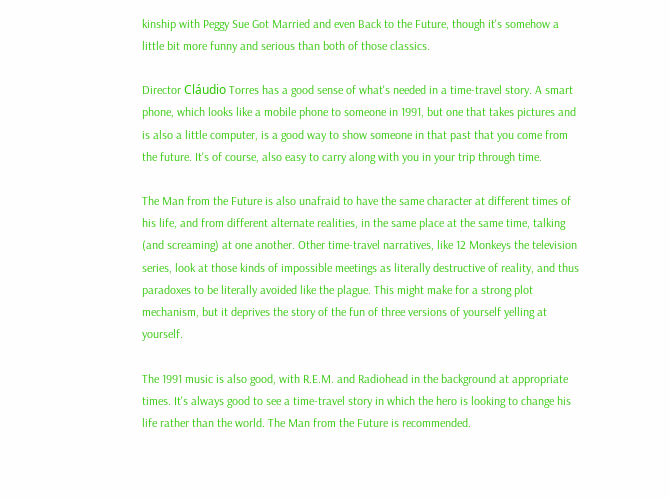kinship with Peggy Sue Got Married and even Back to the Future, though it's somehow a little bit more funny and serious than both of those classics.

Director Cláudio Torres has a good sense of what's needed in a time-travel story. A smart phone, which looks like a mobile phone to someone in 1991, but one that takes pictures and is also a little computer, is a good way to show someone in that past that you come from the future. It's of course, also easy to carry along with you in your trip through time.

The Man from the Future is also unafraid to have the same character at different times of his life, and from different alternate realities, in the same place at the same time, talking (and screaming) at one another. Other time-travel narratives, like 12 Monkeys the television series, look at those kinds of impossible meetings as literally destructive of reality, and thus paradoxes to be literally avoided like the plague. This might make for a strong plot mechanism, but it deprives the story of the fun of three versions of yourself yelling at yourself.

The 1991 music is also good, with R.E.M. and Radiohead in the background at appropriate times. It's always good to see a time-travel story in which the hero is looking to change his life rather than the world. The Man from the Future is recommended.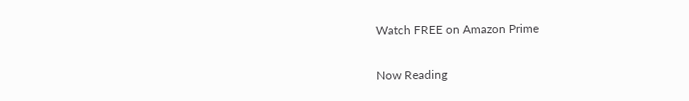Watch FREE on Amazon Prime

Now Reading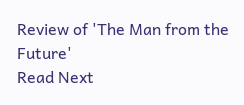Review of 'The Man from the Future'
Read Next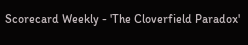Scorecard Weekly - 'The Cloverfield Paradox'